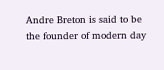Andre Breton is said to be the founder of modern day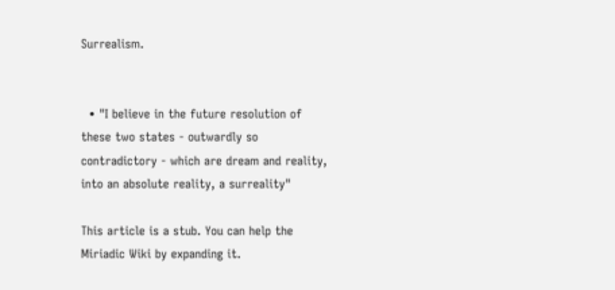Surrealism.


  • "I believe in the future resolution of these two states - outwardly so contradictory - which are dream and reality, into an absolute reality, a surreality"

This article is a stub. You can help the Miriadic Wiki by expanding it.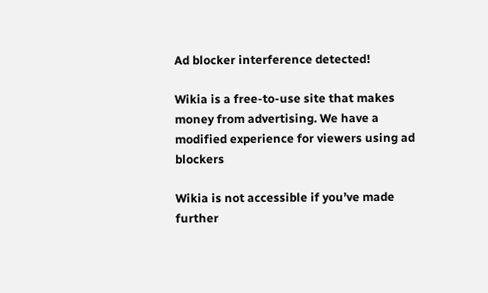Ad blocker interference detected!

Wikia is a free-to-use site that makes money from advertising. We have a modified experience for viewers using ad blockers

Wikia is not accessible if you’ve made further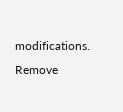modifications. Remove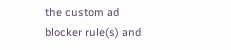the custom ad blocker rule(s) and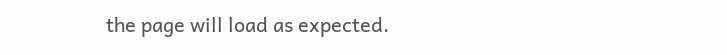the page will load as expected.